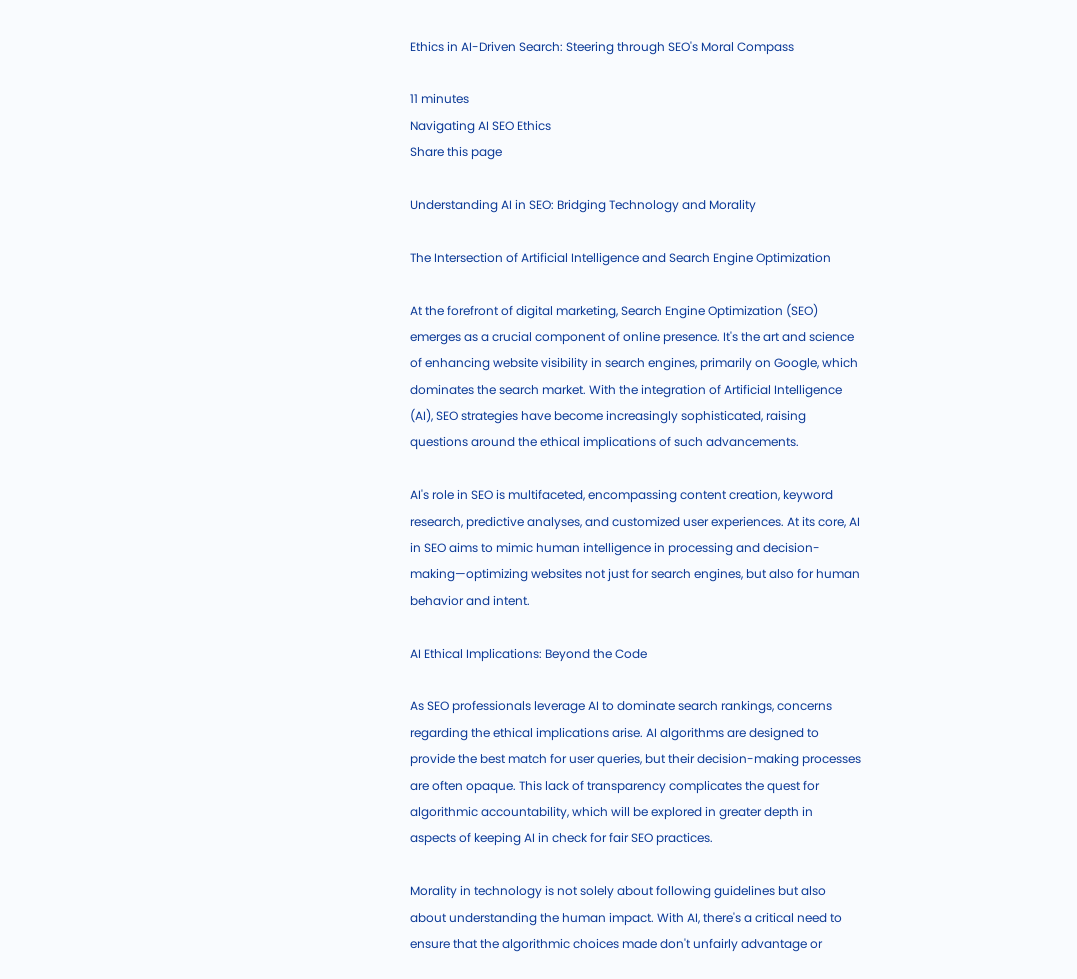Ethics in AI-Driven Search: Steering through SEO's Moral Compass

11 minutes
Navigating AI SEO Ethics
Share this page

Understanding AI in SEO: Bridging Technology and Morality

The Intersection of Artificial Intelligence and Search Engine Optimization

At the forefront of digital marketing, Search Engine Optimization (SEO) emerges as a crucial component of online presence. It's the art and science of enhancing website visibility in search engines, primarily on Google, which dominates the search market. With the integration of Artificial Intelligence (AI), SEO strategies have become increasingly sophisticated, raising questions around the ethical implications of such advancements.

AI's role in SEO is multifaceted, encompassing content creation, keyword research, predictive analyses, and customized user experiences. At its core, AI in SEO aims to mimic human intelligence in processing and decision-making—optimizing websites not just for search engines, but also for human behavior and intent.

AI Ethical Implications: Beyond the Code

As SEO professionals leverage AI to dominate search rankings, concerns regarding the ethical implications arise. AI algorithms are designed to provide the best match for user queries, but their decision-making processes are often opaque. This lack of transparency complicates the quest for algorithmic accountability, which will be explored in greater depth in aspects of keeping AI in check for fair SEO practices.

Morality in technology is not solely about following guidelines but also about understanding the human impact. With AI, there's a critical need to ensure that the algorithmic choices made don't unfairly advantage or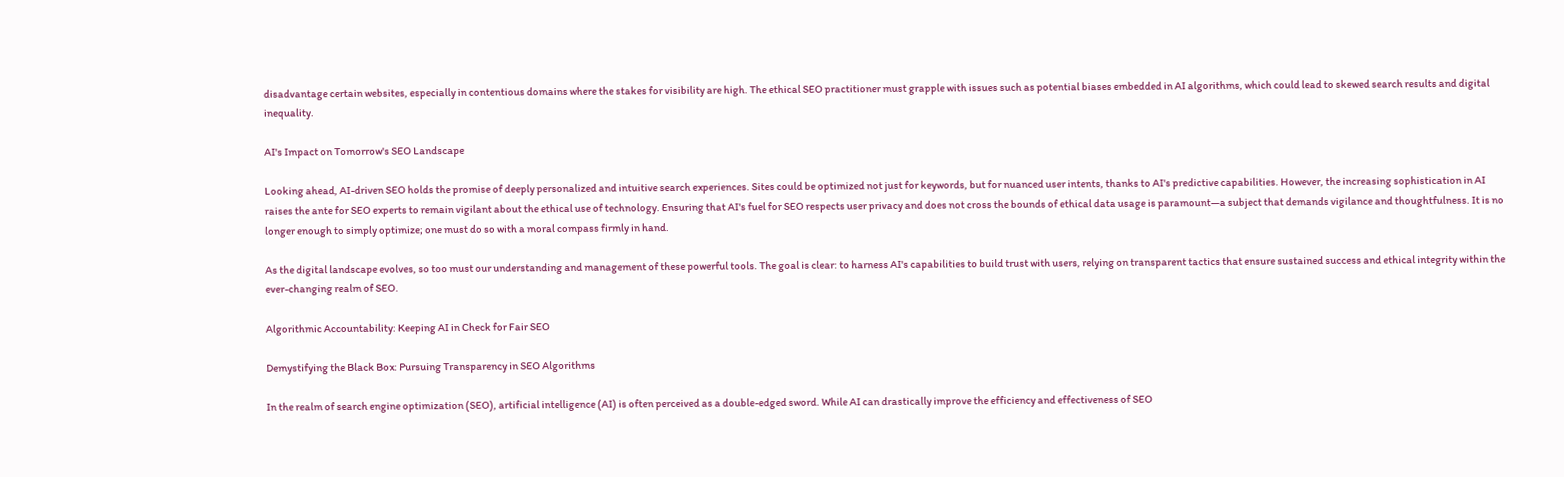disadvantage certain websites, especially in contentious domains where the stakes for visibility are high. The ethical SEO practitioner must grapple with issues such as potential biases embedded in AI algorithms, which could lead to skewed search results and digital inequality.

AI's Impact on Tomorrow's SEO Landscape

Looking ahead, AI-driven SEO holds the promise of deeply personalized and intuitive search experiences. Sites could be optimized not just for keywords, but for nuanced user intents, thanks to AI's predictive capabilities. However, the increasing sophistication in AI raises the ante for SEO experts to remain vigilant about the ethical use of technology. Ensuring that AI's fuel for SEO respects user privacy and does not cross the bounds of ethical data usage is paramount—a subject that demands vigilance and thoughtfulness. It is no longer enough to simply optimize; one must do so with a moral compass firmly in hand.

As the digital landscape evolves, so too must our understanding and management of these powerful tools. The goal is clear: to harness AI's capabilities to build trust with users, relying on transparent tactics that ensure sustained success and ethical integrity within the ever-changing realm of SEO.

Algorithmic Accountability: Keeping AI in Check for Fair SEO

Demystifying the Black Box: Pursuing Transparency in SEO Algorithms

In the realm of search engine optimization (SEO), artificial intelligence (AI) is often perceived as a double-edged sword. While AI can drastically improve the efficiency and effectiveness of SEO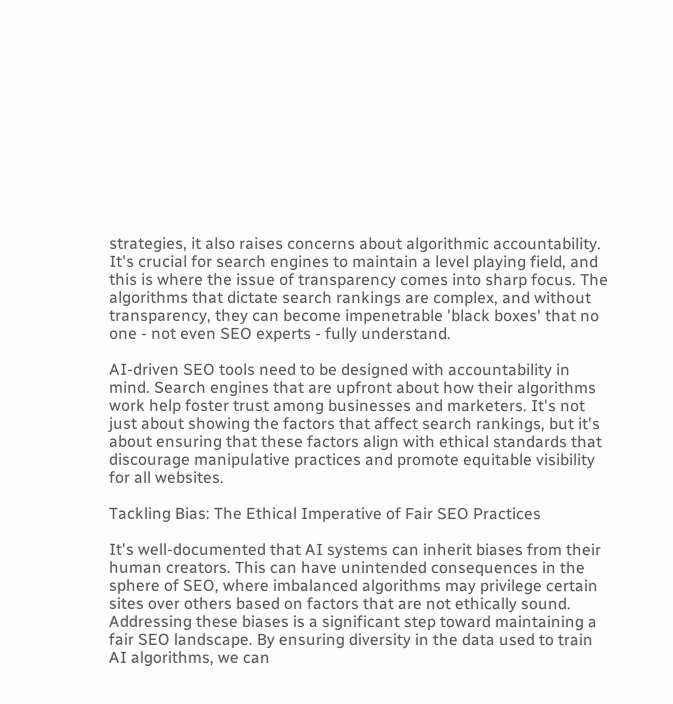strategies, it also raises concerns about algorithmic accountability. It's crucial for search engines to maintain a level playing field, and this is where the issue of transparency comes into sharp focus. The algorithms that dictate search rankings are complex, and without transparency, they can become impenetrable 'black boxes' that no one - not even SEO experts - fully understand.

AI-driven SEO tools need to be designed with accountability in mind. Search engines that are upfront about how their algorithms work help foster trust among businesses and marketers. It's not just about showing the factors that affect search rankings, but it's about ensuring that these factors align with ethical standards that discourage manipulative practices and promote equitable visibility for all websites.

Tackling Bias: The Ethical Imperative of Fair SEO Practices

It's well-documented that AI systems can inherit biases from their human creators. This can have unintended consequences in the sphere of SEO, where imbalanced algorithms may privilege certain sites over others based on factors that are not ethically sound. Addressing these biases is a significant step toward maintaining a fair SEO landscape. By ensuring diversity in the data used to train AI algorithms, we can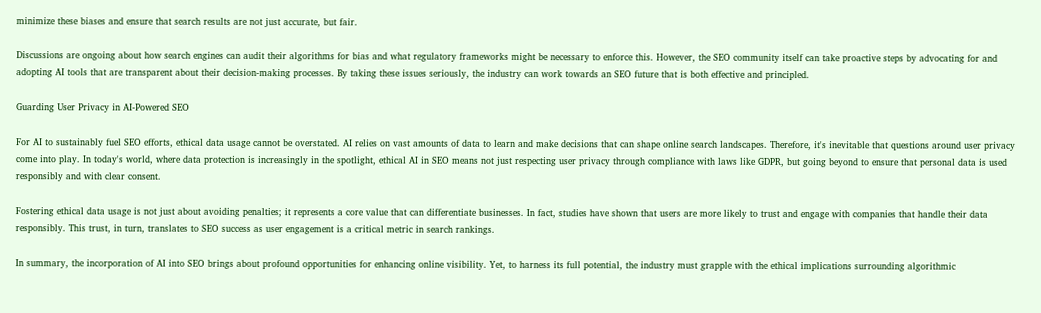minimize these biases and ensure that search results are not just accurate, but fair.

Discussions are ongoing about how search engines can audit their algorithms for bias and what regulatory frameworks might be necessary to enforce this. However, the SEO community itself can take proactive steps by advocating for and adopting AI tools that are transparent about their decision-making processes. By taking these issues seriously, the industry can work towards an SEO future that is both effective and principled.

Guarding User Privacy in AI-Powered SEO

For AI to sustainably fuel SEO efforts, ethical data usage cannot be overstated. AI relies on vast amounts of data to learn and make decisions that can shape online search landscapes. Therefore, it's inevitable that questions around user privacy come into play. In today's world, where data protection is increasingly in the spotlight, ethical AI in SEO means not just respecting user privacy through compliance with laws like GDPR, but going beyond to ensure that personal data is used responsibly and with clear consent.

Fostering ethical data usage is not just about avoiding penalties; it represents a core value that can differentiate businesses. In fact, studies have shown that users are more likely to trust and engage with companies that handle their data responsibly. This trust, in turn, translates to SEO success as user engagement is a critical metric in search rankings.

In summary, the incorporation of AI into SEO brings about profound opportunities for enhancing online visibility. Yet, to harness its full potential, the industry must grapple with the ethical implications surrounding algorithmic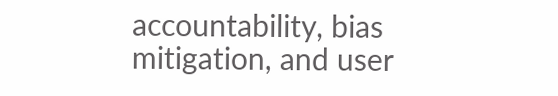accountability, bias mitigation, and user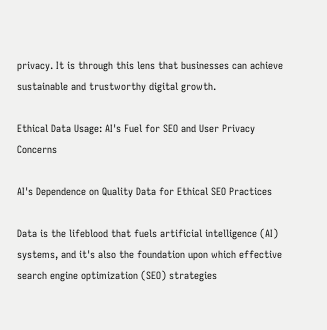privacy. It is through this lens that businesses can achieve sustainable and trustworthy digital growth.

Ethical Data Usage: AI's Fuel for SEO and User Privacy Concerns

AI's Dependence on Quality Data for Ethical SEO Practices

Data is the lifeblood that fuels artificial intelligence (AI) systems, and it's also the foundation upon which effective search engine optimization (SEO) strategies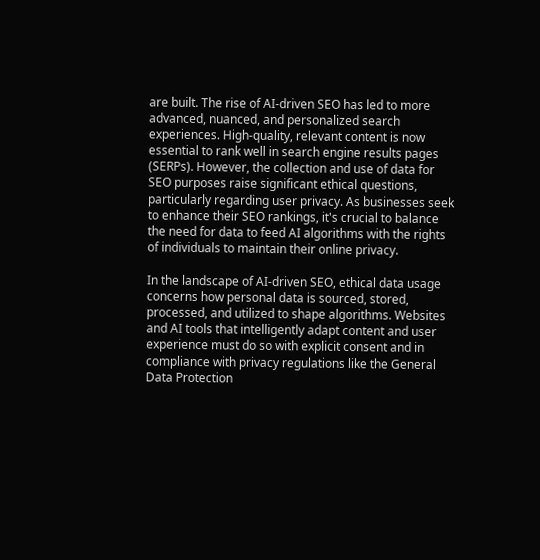are built. The rise of AI-driven SEO has led to more advanced, nuanced, and personalized search experiences. High-quality, relevant content is now essential to rank well in search engine results pages (SERPs). However, the collection and use of data for SEO purposes raise significant ethical questions, particularly regarding user privacy. As businesses seek to enhance their SEO rankings, it's crucial to balance the need for data to feed AI algorithms with the rights of individuals to maintain their online privacy.

In the landscape of AI-driven SEO, ethical data usage concerns how personal data is sourced, stored, processed, and utilized to shape algorithms. Websites and AI tools that intelligently adapt content and user experience must do so with explicit consent and in compliance with privacy regulations like the General Data Protection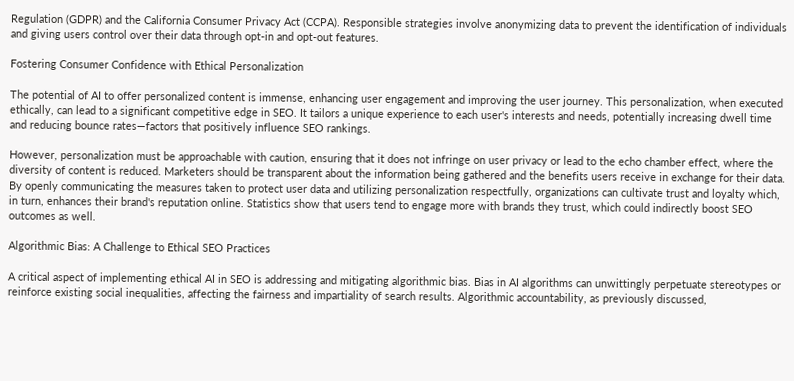Regulation (GDPR) and the California Consumer Privacy Act (CCPA). Responsible strategies involve anonymizing data to prevent the identification of individuals and giving users control over their data through opt-in and opt-out features.

Fostering Consumer Confidence with Ethical Personalization

The potential of AI to offer personalized content is immense, enhancing user engagement and improving the user journey. This personalization, when executed ethically, can lead to a significant competitive edge in SEO. It tailors a unique experience to each user's interests and needs, potentially increasing dwell time and reducing bounce rates—factors that positively influence SEO rankings.

However, personalization must be approachable with caution, ensuring that it does not infringe on user privacy or lead to the echo chamber effect, where the diversity of content is reduced. Marketers should be transparent about the information being gathered and the benefits users receive in exchange for their data. By openly communicating the measures taken to protect user data and utilizing personalization respectfully, organizations can cultivate trust and loyalty which, in turn, enhances their brand's reputation online. Statistics show that users tend to engage more with brands they trust, which could indirectly boost SEO outcomes as well.

Algorithmic Bias: A Challenge to Ethical SEO Practices

A critical aspect of implementing ethical AI in SEO is addressing and mitigating algorithmic bias. Bias in AI algorithms can unwittingly perpetuate stereotypes or reinforce existing social inequalities, affecting the fairness and impartiality of search results. Algorithmic accountability, as previously discussed,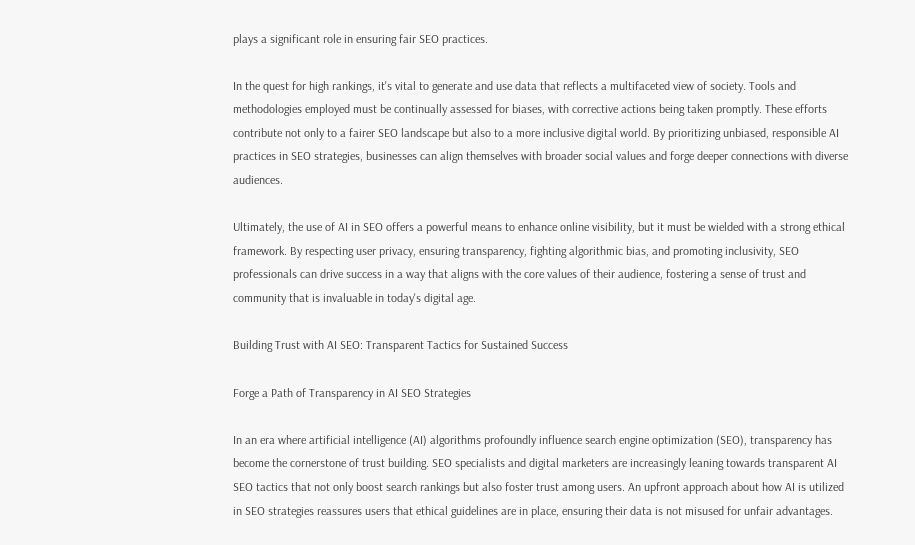plays a significant role in ensuring fair SEO practices.

In the quest for high rankings, it's vital to generate and use data that reflects a multifaceted view of society. Tools and methodologies employed must be continually assessed for biases, with corrective actions being taken promptly. These efforts contribute not only to a fairer SEO landscape but also to a more inclusive digital world. By prioritizing unbiased, responsible AI practices in SEO strategies, businesses can align themselves with broader social values and forge deeper connections with diverse audiences.

Ultimately, the use of AI in SEO offers a powerful means to enhance online visibility, but it must be wielded with a strong ethical framework. By respecting user privacy, ensuring transparency, fighting algorithmic bias, and promoting inclusivity, SEO professionals can drive success in a way that aligns with the core values of their audience, fostering a sense of trust and community that is invaluable in today's digital age.

Building Trust with AI SEO: Transparent Tactics for Sustained Success

Forge a Path of Transparency in AI SEO Strategies

In an era where artificial intelligence (AI) algorithms profoundly influence search engine optimization (SEO), transparency has become the cornerstone of trust building. SEO specialists and digital marketers are increasingly leaning towards transparent AI SEO tactics that not only boost search rankings but also foster trust among users. An upfront approach about how AI is utilized in SEO strategies reassures users that ethical guidelines are in place, ensuring their data is not misused for unfair advantages.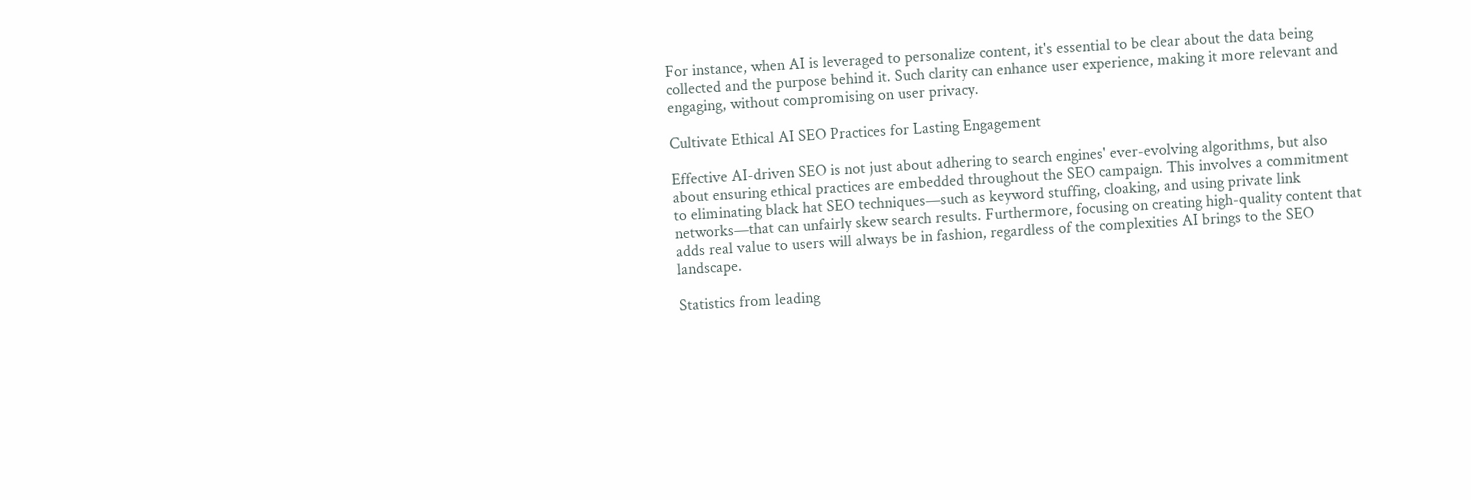For instance, when AI is leveraged to personalize content, it's essential to be clear about the data being collected and the purpose behind it. Such clarity can enhance user experience, making it more relevant and engaging, without compromising on user privacy.

Cultivate Ethical AI SEO Practices for Lasting Engagement

Effective AI-driven SEO is not just about adhering to search engines' ever-evolving algorithms, but also about ensuring ethical practices are embedded throughout the SEO campaign. This involves a commitment to eliminating black hat SEO techniques—such as keyword stuffing, cloaking, and using private link networks—that can unfairly skew search results. Furthermore, focusing on creating high-quality content that adds real value to users will always be in fashion, regardless of the complexities AI brings to the SEO landscape.

Statistics from leading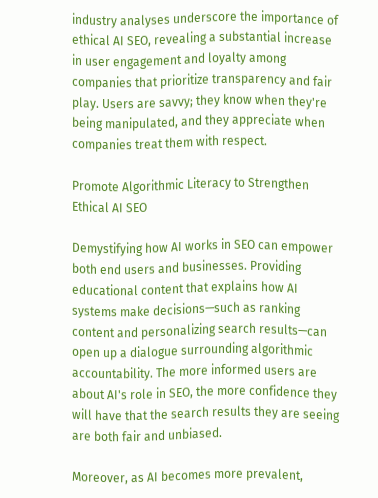industry analyses underscore the importance of ethical AI SEO, revealing a substantial increase in user engagement and loyalty among companies that prioritize transparency and fair play. Users are savvy; they know when they're being manipulated, and they appreciate when companies treat them with respect.

Promote Algorithmic Literacy to Strengthen Ethical AI SEO

Demystifying how AI works in SEO can empower both end users and businesses. Providing educational content that explains how AI systems make decisions—such as ranking content and personalizing search results—can open up a dialogue surrounding algorithmic accountability. The more informed users are about AI's role in SEO, the more confidence they will have that the search results they are seeing are both fair and unbiased.

Moreover, as AI becomes more prevalent,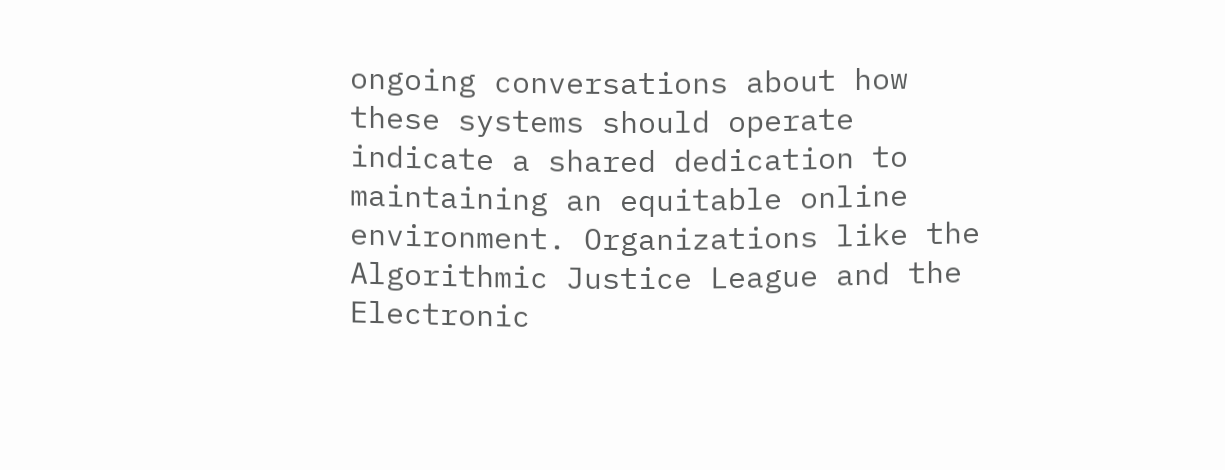ongoing conversations about how these systems should operate indicate a shared dedication to maintaining an equitable online environment. Organizations like the Algorithmic Justice League and the Electronic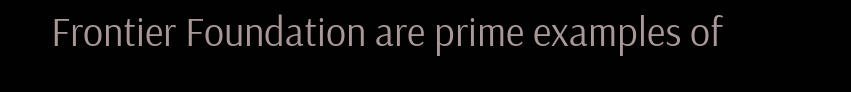Frontier Foundation are prime examples of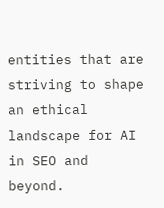entities that are striving to shape an ethical landscape for AI in SEO and beyond.